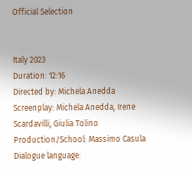Official Selection


Italy 2023
Duration: 12:16
Directed by: Michela Anedda
Screenplay: Michela Anedda, Irene Scardavilli, Giulia Tolino
Production/School: Massimo Casula
Dialogue language: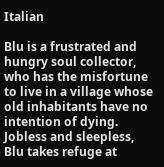Italian

Blu is a frustrated and hungry soul collector, who has the misfortune to live in a village whose old inhabitants have no intention of dying. Jobless and sleepless, Blu takes refuge at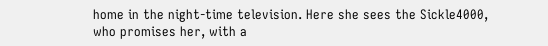home in the night-time television. Here she sees the Sickle4000, who promises her, with a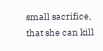small sacrifice, that she can kill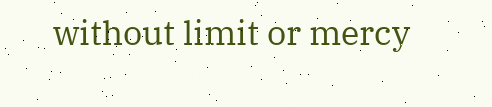without limit or mercy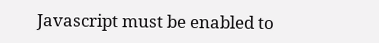Javascript must be enabled to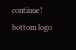continue!
bottom logo